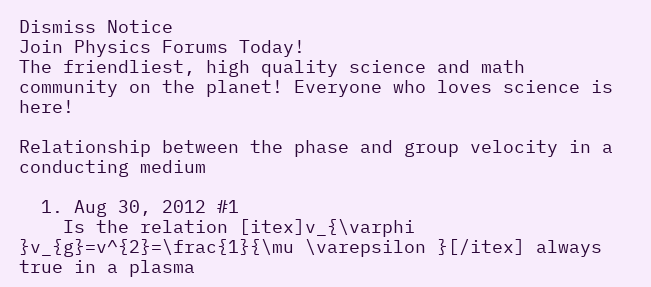Dismiss Notice
Join Physics Forums Today!
The friendliest, high quality science and math community on the planet! Everyone who loves science is here!

Relationship between the phase and group velocity in a conducting medium

  1. Aug 30, 2012 #1
    Is the relation [itex]v_{\varphi }v_{g}=v^{2}=\frac{1}{\mu \varepsilon }[/itex] always true in a plasma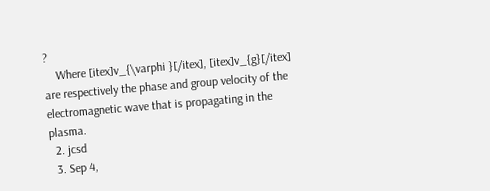?
    Where [itex]v_{\varphi }[/itex], [itex]v_{g}[/itex] are respectively the phase and group velocity of the electromagnetic wave that is propagating in the plasma.
  2. jcsd
  3. Sep 4,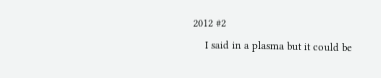2012 #2
    I said in a plasma but it could be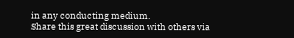in any conducting medium.
Share this great discussion with others via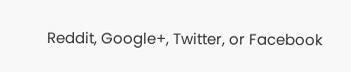Reddit, Google+, Twitter, or Facebook